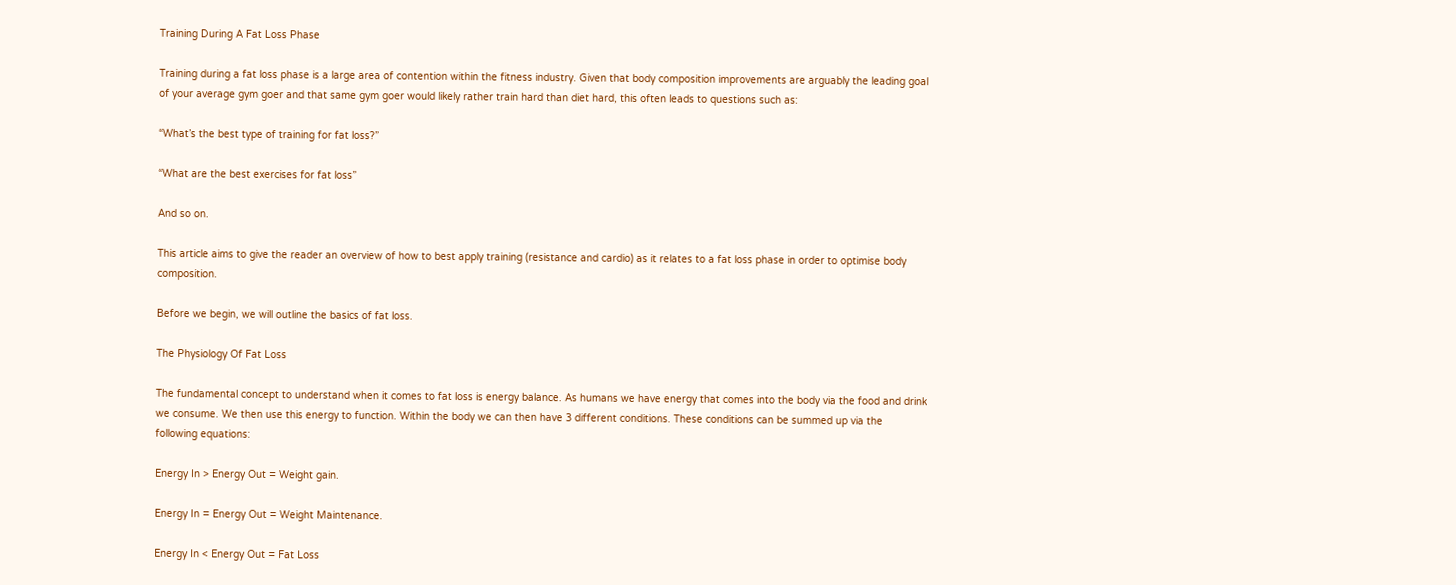Training During A Fat Loss Phase

Training during a fat loss phase is a large area of contention within the fitness industry. Given that body composition improvements are arguably the leading goal of your average gym goer and that same gym goer would likely rather train hard than diet hard, this often leads to questions such as:

“What’s the best type of training for fat loss?”

“What are the best exercises for fat loss”

And so on.

This article aims to give the reader an overview of how to best apply training (resistance and cardio) as it relates to a fat loss phase in order to optimise body composition.

Before we begin, we will outline the basics of fat loss.

The Physiology Of Fat Loss

The fundamental concept to understand when it comes to fat loss is energy balance. As humans we have energy that comes into the body via the food and drink we consume. We then use this energy to function. Within the body we can then have 3 different conditions. These conditions can be summed up via the following equations:

Energy In > Energy Out = Weight gain.

Energy In = Energy Out = Weight Maintenance.

Energy In < Energy Out = Fat Loss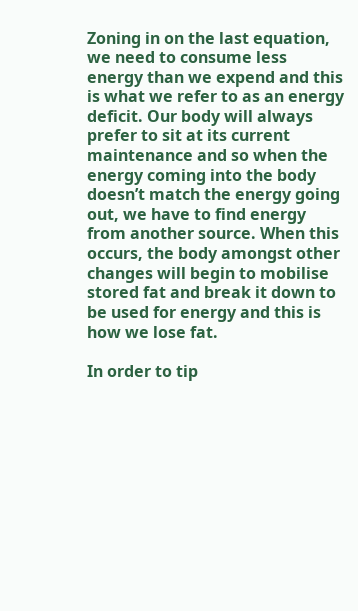Zoning in on the last equation, we need to consume less energy than we expend and this is what we refer to as an energy deficit. Our body will always prefer to sit at its current maintenance and so when the energy coming into the body doesn’t match the energy going out, we have to find energy from another source. When this occurs, the body amongst other changes will begin to mobilise stored fat and break it down to be used for energy and this is how we lose fat.

In order to tip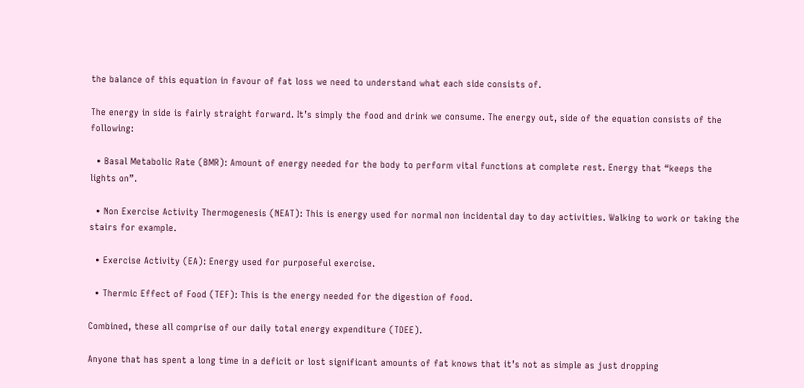the balance of this equation in favour of fat loss we need to understand what each side consists of.

The energy in side is fairly straight forward. It’s simply the food and drink we consume. The energy out, side of the equation consists of the following:

  • Basal Metabolic Rate (BMR): Amount of energy needed for the body to perform vital functions at complete rest. Energy that “keeps the lights on”.

  • Non Exercise Activity Thermogenesis (NEAT): This is energy used for normal non incidental day to day activities. Walking to work or taking the stairs for example.

  • Exercise Activity (EA): Energy used for purposeful exercise.

  • Thermic Effect of Food (TEF): This is the energy needed for the digestion of food.

Combined, these all comprise of our daily total energy expenditure (TDEE).

Anyone that has spent a long time in a deficit or lost significant amounts of fat knows that it’s not as simple as just dropping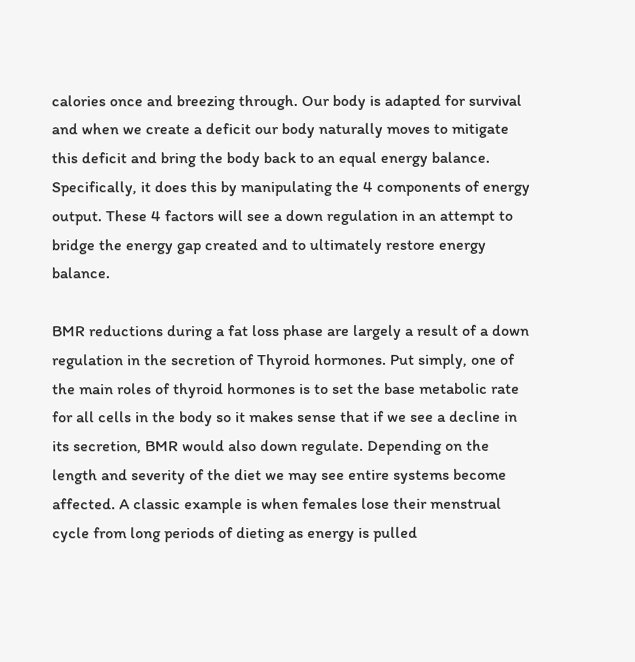calories once and breezing through. Our body is adapted for survival and when we create a deficit our body naturally moves to mitigate this deficit and bring the body back to an equal energy balance. Specifically, it does this by manipulating the 4 components of energy output. These 4 factors will see a down regulation in an attempt to bridge the energy gap created and to ultimately restore energy balance.

BMR reductions during a fat loss phase are largely a result of a down regulation in the secretion of Thyroid hormones. Put simply, one of the main roles of thyroid hormones is to set the base metabolic rate for all cells in the body so it makes sense that if we see a decline in its secretion, BMR would also down regulate. Depending on the length and severity of the diet we may see entire systems become affected. A classic example is when females lose their menstrual cycle from long periods of dieting as energy is pulled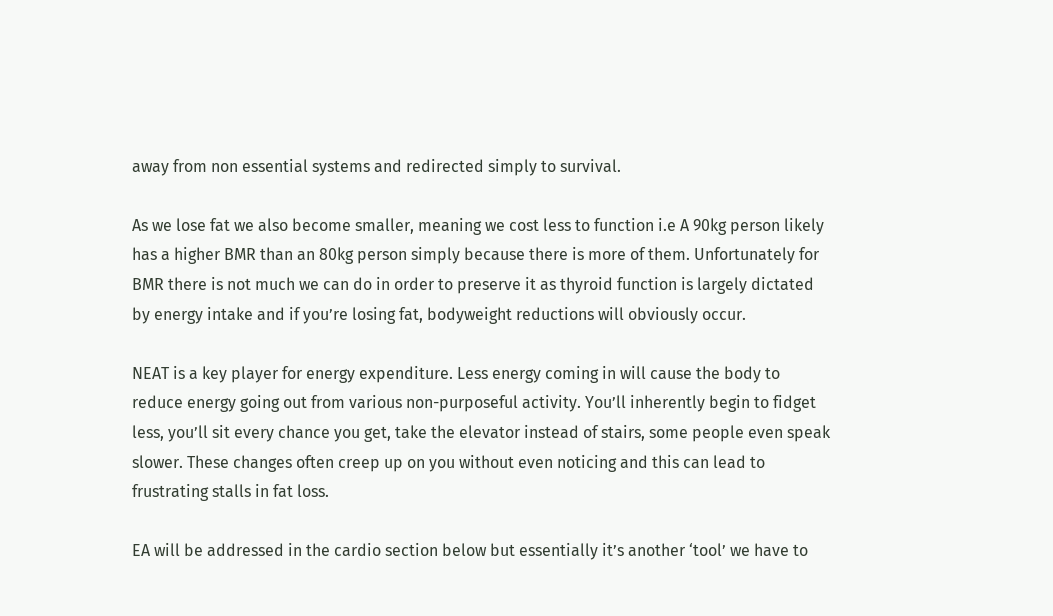away from non essential systems and redirected simply to survival.

As we lose fat we also become smaller, meaning we cost less to function i.e A 90kg person likely has a higher BMR than an 80kg person simply because there is more of them. Unfortunately for BMR there is not much we can do in order to preserve it as thyroid function is largely dictated by energy intake and if you’re losing fat, bodyweight reductions will obviously occur.

NEAT is a key player for energy expenditure. Less energy coming in will cause the body to reduce energy going out from various non-purposeful activity. You’ll inherently begin to fidget less, you’ll sit every chance you get, take the elevator instead of stairs, some people even speak slower. These changes often creep up on you without even noticing and this can lead to frustrating stalls in fat loss.

EA will be addressed in the cardio section below but essentially it’s another ‘tool’ we have to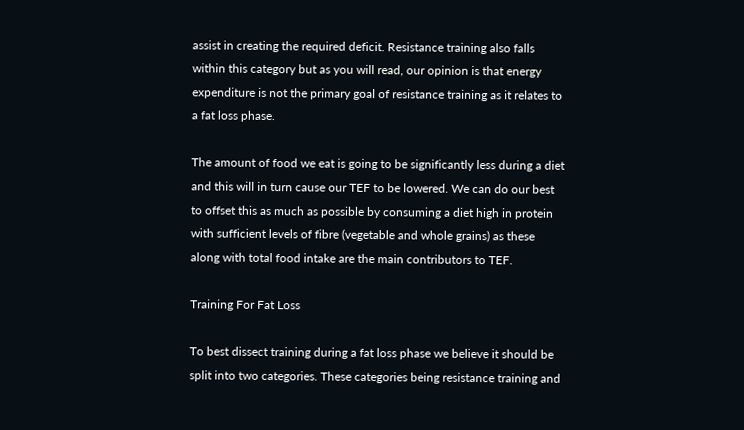assist in creating the required deficit. Resistance training also falls within this category but as you will read, our opinion is that energy expenditure is not the primary goal of resistance training as it relates to a fat loss phase.

The amount of food we eat is going to be significantly less during a diet and this will in turn cause our TEF to be lowered. We can do our best to offset this as much as possible by consuming a diet high in protein with sufficient levels of fibre (vegetable and whole grains) as these along with total food intake are the main contributors to TEF.

Training For Fat Loss

To best dissect training during a fat loss phase we believe it should be split into two categories. These categories being resistance training and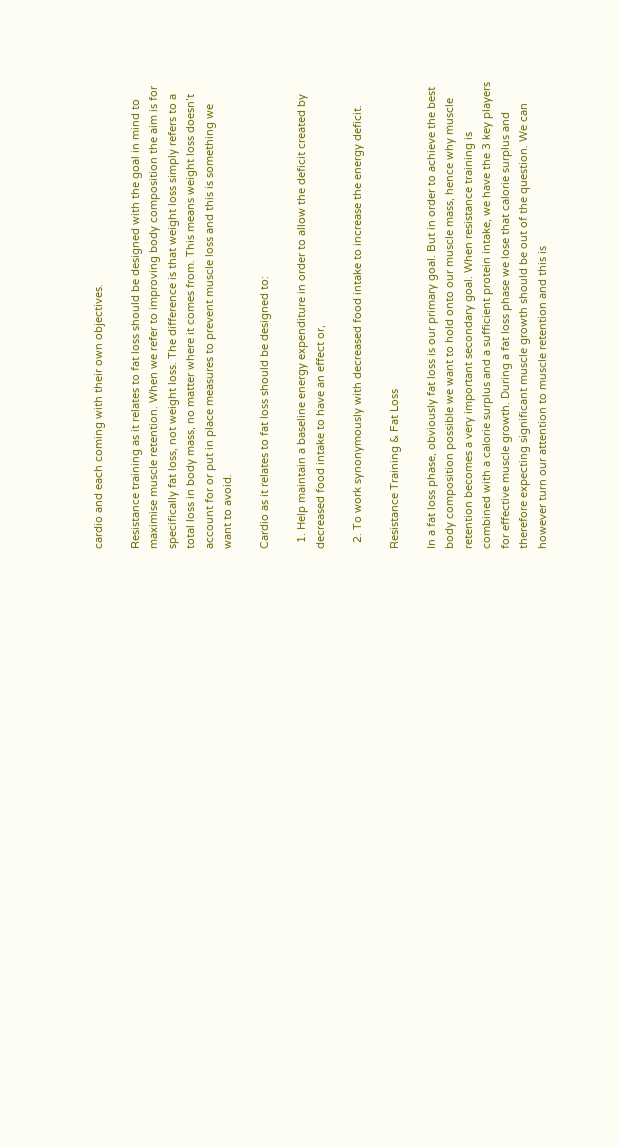cardio and each coming with their own objectives.

Resistance training as it relates to fat loss should be designed with the goal in mind to maximise muscle retention. When we refer to improving body composition the aim is for specifically fat loss, not weight loss. The difference is that weight loss simply refers to a total loss in body mass, no matter where it comes from. This means weight loss doesn’t account for or put in place measures to prevent muscle loss and this is something we want to avoid.

Cardio as it relates to fat loss should be designed to:

  1. Help maintain a baseline energy expenditure in order to allow the deficit created by decreased food intake to have an effect or,

  2. To work synonymously with decreased food intake to increase the energy deficit.

Resistance Training & Fat Loss

In a fat loss phase, obviously fat loss is our primary goal. But in order to achieve the best body composition possible we want to hold onto our muscle mass, hence why muscle retention becomes a very important secondary goal. When resistance training is combined with a calorie surplus and a sufficient protein intake, we have the 3 key players for effective muscle growth. During a fat loss phase we lose that calorie surplus and therefore expecting significant muscle growth should be out of the question. We can however turn our attention to muscle retention and this is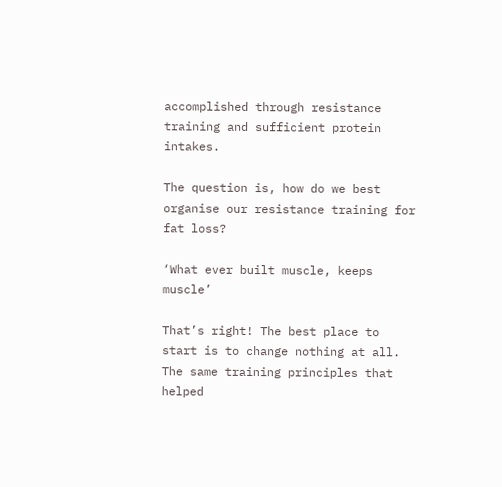accomplished through resistance training and sufficient protein intakes.

The question is, how do we best organise our resistance training for fat loss?

‘What ever built muscle, keeps muscle’

That’s right! The best place to start is to change nothing at all. The same training principles that helped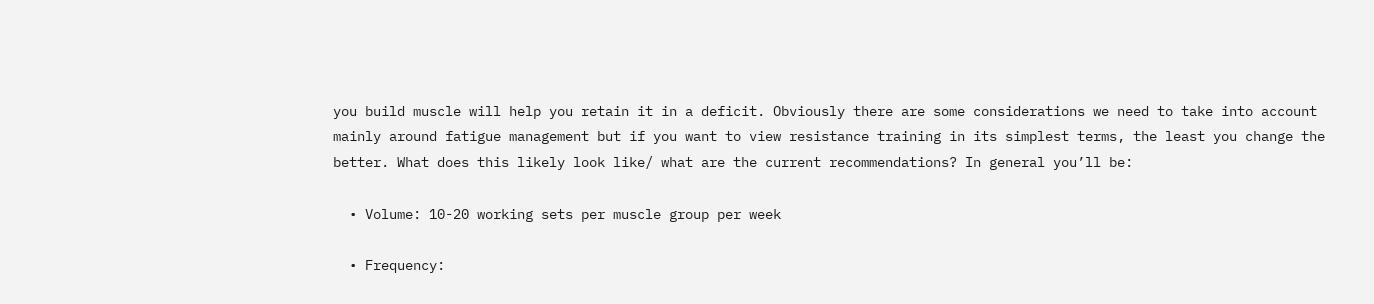you build muscle will help you retain it in a deficit. Obviously there are some considerations we need to take into account mainly around fatigue management but if you want to view resistance training in its simplest terms, the least you change the better. What does this likely look like/ what are the current recommendations? In general you’ll be:

  • Volume: 10-20 working sets per muscle group per week

  • Frequency: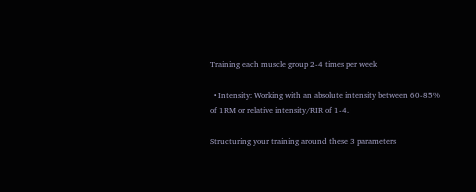Training each muscle group 2-4 times per week

  • Intensity: Working with an absolute intensity between 60-85% of 1RM or relative intensity/RIR of 1-4.

Structuring your training around these 3 parameters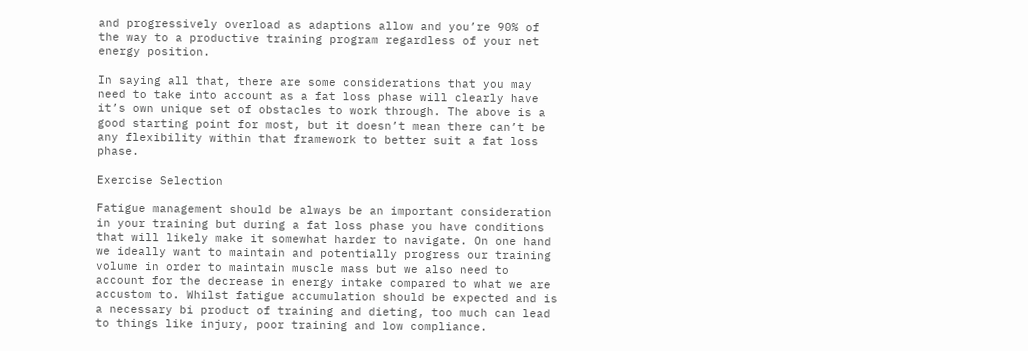and progressively overload as adaptions allow and you’re 90% of the way to a productive training program regardless of your net energy position.

In saying all that, there are some considerations that you may need to take into account as a fat loss phase will clearly have it’s own unique set of obstacles to work through. The above is a good starting point for most, but it doesn’t mean there can’t be any flexibility within that framework to better suit a fat loss phase.

Exercise Selection

Fatigue management should be always be an important consideration in your training but during a fat loss phase you have conditions that will likely make it somewhat harder to navigate. On one hand we ideally want to maintain and potentially progress our training volume in order to maintain muscle mass but we also need to account for the decrease in energy intake compared to what we are accustom to. Whilst fatigue accumulation should be expected and is a necessary bi product of training and dieting, too much can lead to things like injury, poor training and low compliance.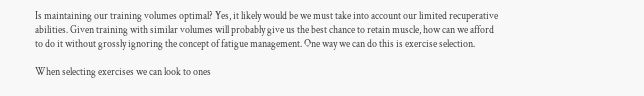Is maintaining our training volumes optimal? Yes, it likely would be we must take into account our limited recuperative abilities. Given training with similar volumes will probably give us the best chance to retain muscle, how can we afford to do it without grossly ignoring the concept of fatigue management. One way we can do this is exercise selection.

When selecting exercises we can look to ones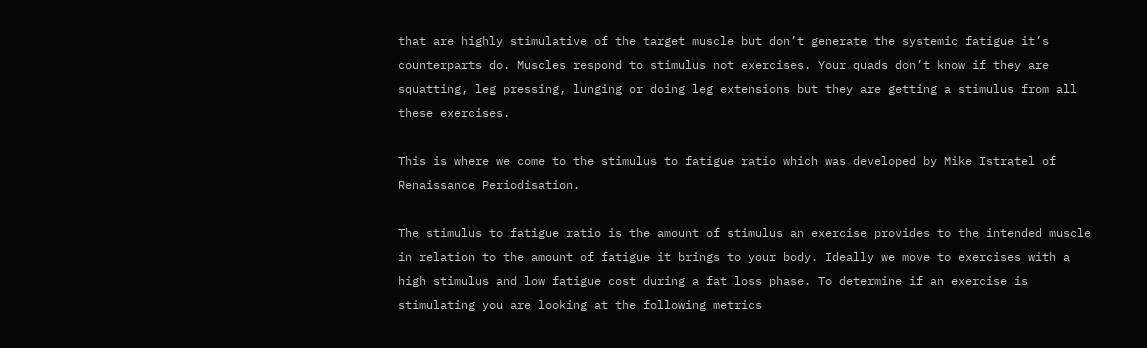that are highly stimulative of the target muscle but don’t generate the systemic fatigue it’s counterparts do. Muscles respond to stimulus not exercises. Your quads don’t know if they are squatting, leg pressing, lunging or doing leg extensions but they are getting a stimulus from all these exercises.

This is where we come to the stimulus to fatigue ratio which was developed by Mike Istratel of Renaissance Periodisation.

The stimulus to fatigue ratio is the amount of stimulus an exercise provides to the intended muscle in relation to the amount of fatigue it brings to your body. Ideally we move to exercises with a high stimulus and low fatigue cost during a fat loss phase. To determine if an exercise is stimulating you are looking at the following metrics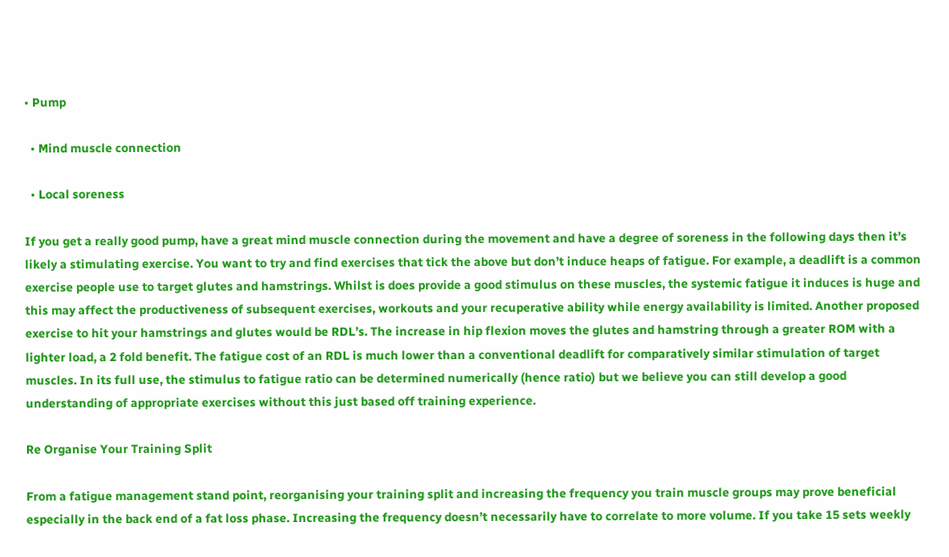• Pump

  • Mind muscle connection

  • Local soreness

If you get a really good pump, have a great mind muscle connection during the movement and have a degree of soreness in the following days then it’s likely a stimulating exercise. You want to try and find exercises that tick the above but don’t induce heaps of fatigue. For example, a deadlift is a common exercise people use to target glutes and hamstrings. Whilst is does provide a good stimulus on these muscles, the systemic fatigue it induces is huge and this may affect the productiveness of subsequent exercises, workouts and your recuperative ability while energy availability is limited. Another proposed exercise to hit your hamstrings and glutes would be RDL’s. The increase in hip flexion moves the glutes and hamstring through a greater ROM with a lighter load, a 2 fold benefit. The fatigue cost of an RDL is much lower than a conventional deadlift for comparatively similar stimulation of target muscles. In its full use, the stimulus to fatigue ratio can be determined numerically (hence ratio) but we believe you can still develop a good understanding of appropriate exercises without this just based off training experience.

Re Organise Your Training Split

From a fatigue management stand point, reorganising your training split and increasing the frequency you train muscle groups may prove beneficial especially in the back end of a fat loss phase. Increasing the frequency doesn’t necessarily have to correlate to more volume. If you take 15 sets weekly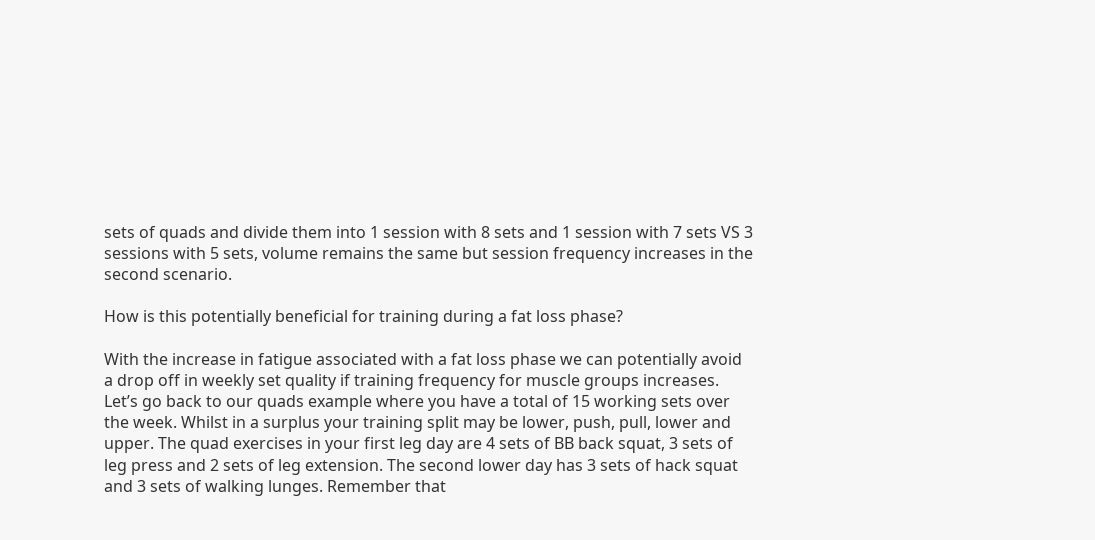sets of quads and divide them into 1 session with 8 sets and 1 session with 7 sets VS 3 sessions with 5 sets, volume remains the same but session frequency increases in the second scenario.

How is this potentially beneficial for training during a fat loss phase?

With the increase in fatigue associated with a fat loss phase we can potentially avoid a drop off in weekly set quality if training frequency for muscle groups increases. Let’s go back to our quads example where you have a total of 15 working sets over the week. Whilst in a surplus your training split may be lower, push, pull, lower and upper. The quad exercises in your first leg day are 4 sets of BB back squat, 3 sets of leg press and 2 sets of leg extension. The second lower day has 3 sets of hack squat and 3 sets of walking lunges. Remember that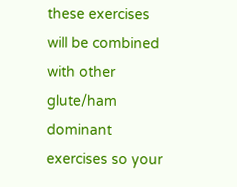these exercises will be combined with other glute/ham dominant exercises so your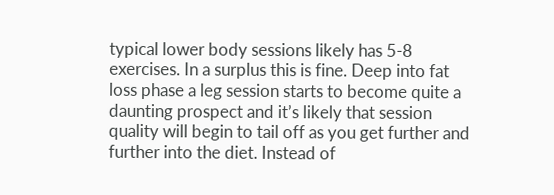typical lower body sessions likely has 5-8 exercises. In a surplus this is fine. Deep into fat loss phase a leg session starts to become quite a daunting prospect and it’s likely that session quality will begin to tail off as you get further and further into the diet. Instead of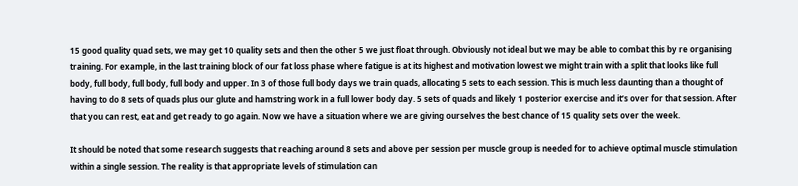15 good quality quad sets, we may get 10 quality sets and then the other 5 we just float through. Obviously not ideal but we may be able to combat this by re organising training. For example, in the last training block of our fat loss phase where fatigue is at its highest and motivation lowest we might train with a split that looks like full body, full body, full body, full body and upper. In 3 of those full body days we train quads, allocating 5 sets to each session. This is much less daunting than a thought of having to do 8 sets of quads plus our glute and hamstring work in a full lower body day. 5 sets of quads and likely 1 posterior exercise and it’s over for that session. After that you can rest, eat and get ready to go again. Now we have a situation where we are giving ourselves the best chance of 15 quality sets over the week.

It should be noted that some research suggests that reaching around 8 sets and above per session per muscle group is needed for to achieve optimal muscle stimulation within a single session. The reality is that appropriate levels of stimulation can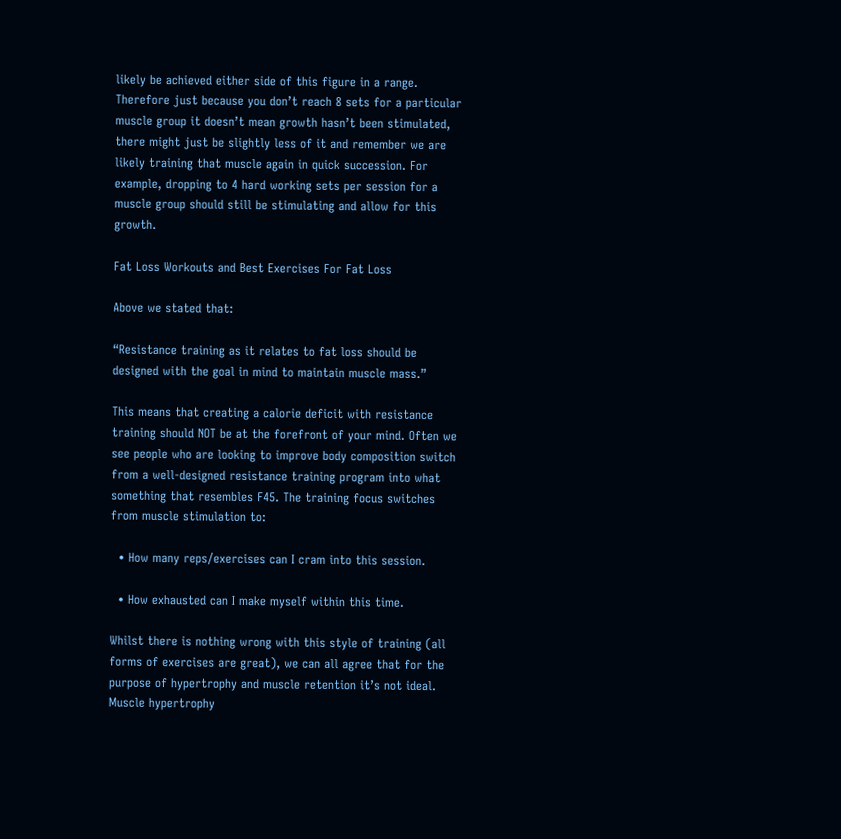likely be achieved either side of this figure in a range. Therefore just because you don’t reach 8 sets for a particular muscle group it doesn’t mean growth hasn’t been stimulated, there might just be slightly less of it and remember we are likely training that muscle again in quick succession. For example, dropping to 4 hard working sets per session for a muscle group should still be stimulating and allow for this growth.

Fat Loss Workouts and Best Exercises For Fat Loss

Above we stated that:

“Resistance training as it relates to fat loss should be designed with the goal in mind to maintain muscle mass.”

This means that creating a calorie deficit with resistance training should NOT be at the forefront of your mind. Often we see people who are looking to improve body composition switch from a well-designed resistance training program into what something that resembles F45. The training focus switches from muscle stimulation to:

  • How many reps/exercises can I cram into this session.

  • How exhausted can I make myself within this time.

Whilst there is nothing wrong with this style of training (all forms of exercises are great), we can all agree that for the purpose of hypertrophy and muscle retention it’s not ideal. Muscle hypertrophy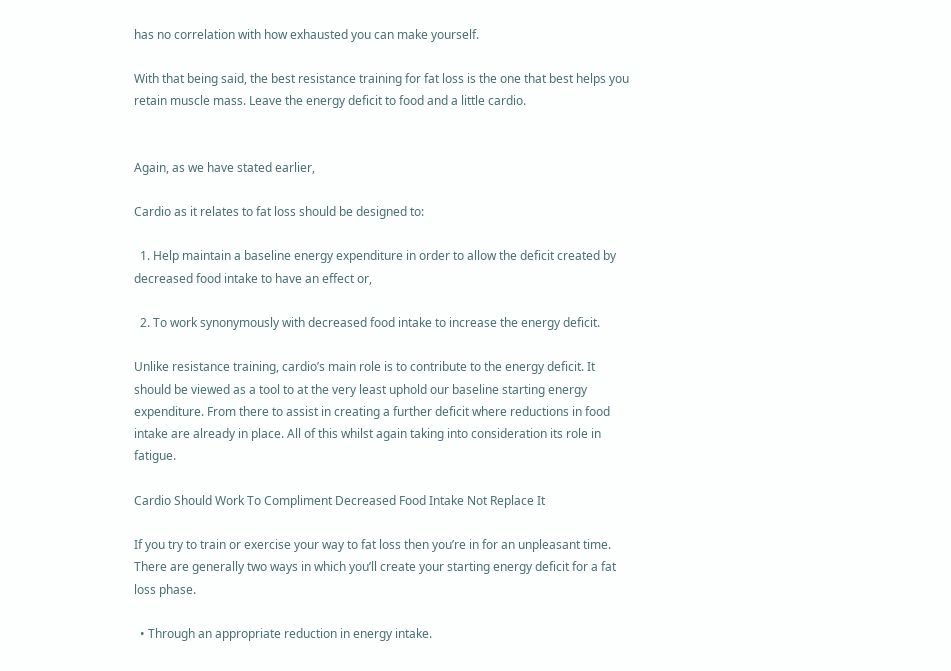has no correlation with how exhausted you can make yourself.

With that being said, the best resistance training for fat loss is the one that best helps you retain muscle mass. Leave the energy deficit to food and a little cardio.


Again, as we have stated earlier,

Cardio as it relates to fat loss should be designed to:

  1. Help maintain a baseline energy expenditure in order to allow the deficit created by decreased food intake to have an effect or,

  2. To work synonymously with decreased food intake to increase the energy deficit.

Unlike resistance training, cardio’s main role is to contribute to the energy deficit. It should be viewed as a tool to at the very least uphold our baseline starting energy expenditure. From there to assist in creating a further deficit where reductions in food intake are already in place. All of this whilst again taking into consideration its role in fatigue.

Cardio Should Work To Compliment Decreased Food Intake Not Replace It

If you try to train or exercise your way to fat loss then you’re in for an unpleasant time. There are generally two ways in which you’ll create your starting energy deficit for a fat loss phase.

  • Through an appropriate reduction in energy intake.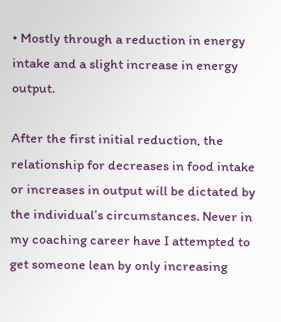• Mostly through a reduction in energy intake and a slight increase in energy output.

After the first initial reduction, the relationship for decreases in food intake or increases in output will be dictated by the individual’s circumstances. Never in my coaching career have I attempted to get someone lean by only increasing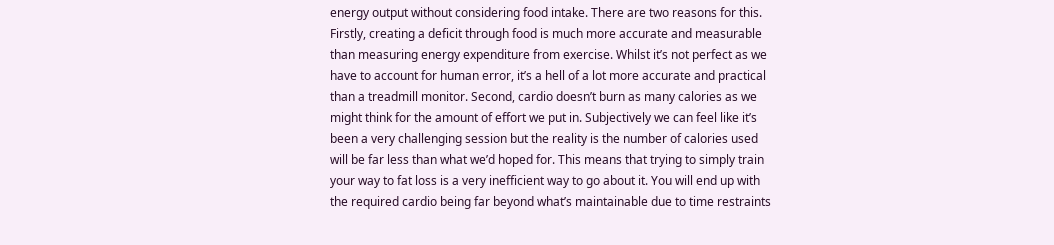energy output without considering food intake. There are two reasons for this. Firstly, creating a deficit through food is much more accurate and measurable than measuring energy expenditure from exercise. Whilst it’s not perfect as we have to account for human error, it’s a hell of a lot more accurate and practical than a treadmill monitor. Second, cardio doesn’t burn as many calories as we might think for the amount of effort we put in. Subjectively we can feel like it’s been a very challenging session but the reality is the number of calories used will be far less than what we’d hoped for. This means that trying to simply train your way to fat loss is a very inefficient way to go about it. You will end up with the required cardio being far beyond what’s maintainable due to time restraints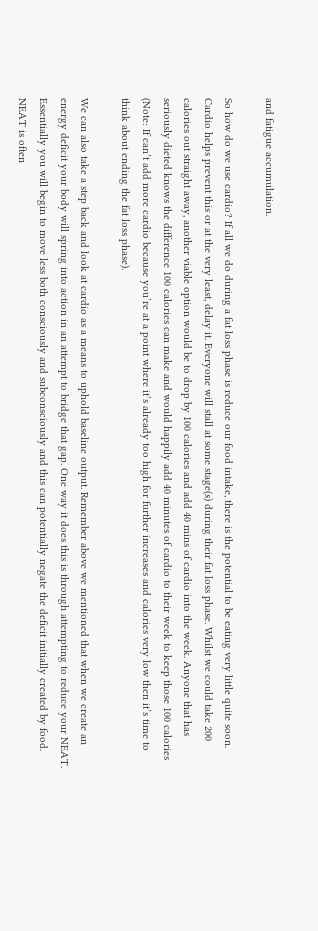and fatigue accumulation.

So how do we use cardio? If all we do during a fat loss phase is reduce our food intake, there is the potential to be eating very little quite soon. Cardio helps prevent this or at the very least, delay it. Everyone will stall at some stage(s) during their fat loss phase. Whilst we could take 200 calories out straight away, another viable option would be to drop by 100 calories and add 40 mins of cardio into the week. Anyone that has seriously dieted knows the difference 100 calories can make and would happily add 40 minutes of cardio to their week to keep those 100 calories (Note: If can’t add more cardio because you’re at a point where it’s already too high for further increases and calories very low then it’s time to think about ending the fat loss phase).

We can also take a step back and look at cardio as a means to uphold baseline output. Remember above we mentioned that when we create an energy deficit your body will spring into action in an attempt to bridge that gap. One way it does this is through attempting to reduce your NEAT. Essentially you will begin to move less both consciously and subconsciously and this can potentially negate the deficit initially created by food. NEAT is often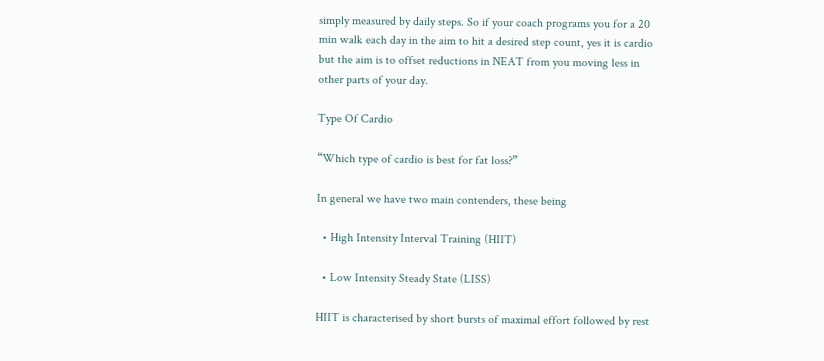simply measured by daily steps. So if your coach programs you for a 20 min walk each day in the aim to hit a desired step count, yes it is cardio but the aim is to offset reductions in NEAT from you moving less in other parts of your day.

Type Of Cardio

“Which type of cardio is best for fat loss?”

In general we have two main contenders, these being

  • High Intensity Interval Training (HIIT)

  • Low Intensity Steady State (LISS)

HIIT is characterised by short bursts of maximal effort followed by rest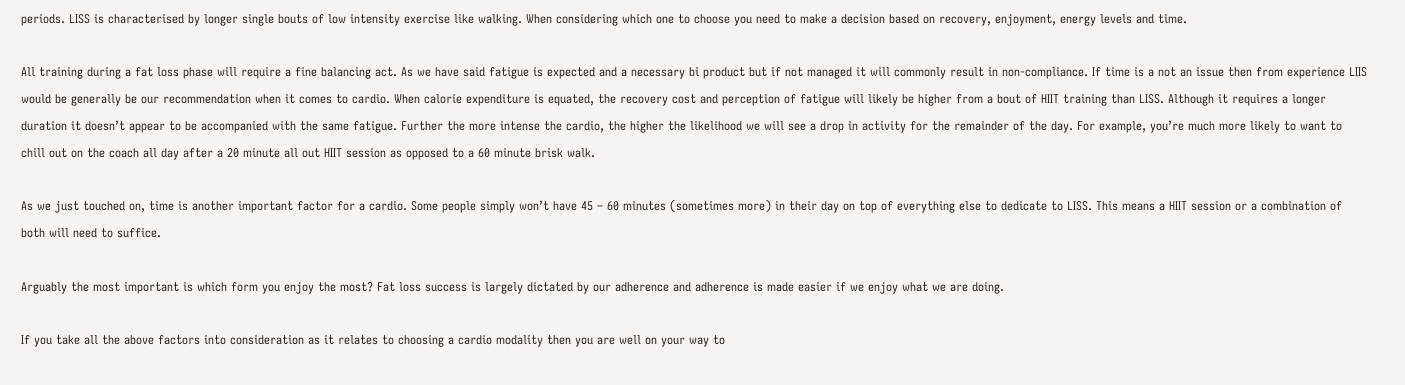periods. LISS is characterised by longer single bouts of low intensity exercise like walking. When considering which one to choose you need to make a decision based on recovery, enjoyment, energy levels and time.

All training during a fat loss phase will require a fine balancing act. As we have said fatigue is expected and a necessary bi product but if not managed it will commonly result in non-compliance. If time is a not an issue then from experience LIIS would be generally be our recommendation when it comes to cardio. When calorie expenditure is equated, the recovery cost and perception of fatigue will likely be higher from a bout of HIIT training than LISS. Although it requires a longer duration it doesn’t appear to be accompanied with the same fatigue. Further the more intense the cardio, the higher the likelihood we will see a drop in activity for the remainder of the day. For example, you’re much more likely to want to chill out on the coach all day after a 20 minute all out HIIT session as opposed to a 60 minute brisk walk.

As we just touched on, time is another important factor for a cardio. Some people simply won’t have 45 – 60 minutes (sometimes more) in their day on top of everything else to dedicate to LISS. This means a HIIT session or a combination of both will need to suffice.

Arguably the most important is which form you enjoy the most? Fat loss success is largely dictated by our adherence and adherence is made easier if we enjoy what we are doing.

If you take all the above factors into consideration as it relates to choosing a cardio modality then you are well on your way to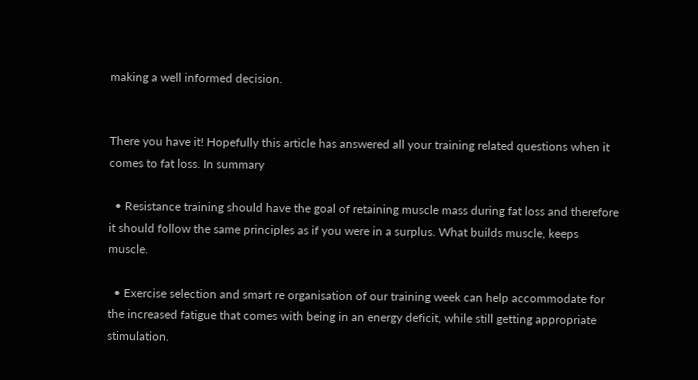making a well informed decision.


There you have it! Hopefully this article has answered all your training related questions when it comes to fat loss. In summary

  • Resistance training should have the goal of retaining muscle mass during fat loss and therefore it should follow the same principles as if you were in a surplus. What builds muscle, keeps muscle.

  • Exercise selection and smart re organisation of our training week can help accommodate for the increased fatigue that comes with being in an energy deficit, while still getting appropriate stimulation.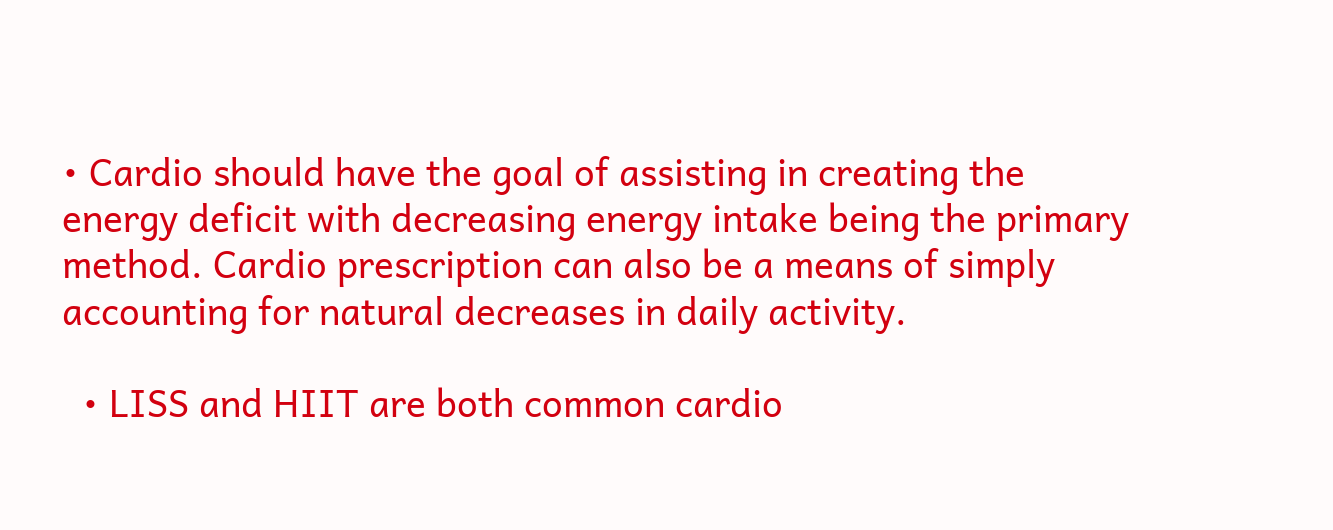• Cardio should have the goal of assisting in creating the energy deficit with decreasing energy intake being the primary method. Cardio prescription can also be a means of simply accounting for natural decreases in daily activity.

  • LISS and HIIT are both common cardio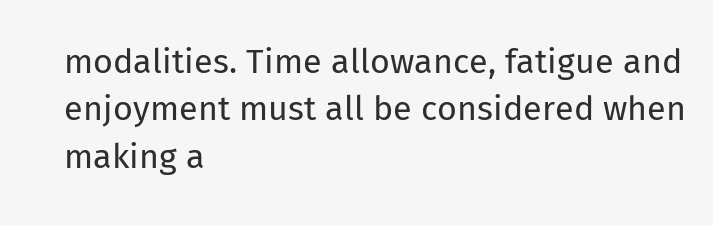modalities. Time allowance, fatigue and enjoyment must all be considered when making a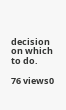decision on which to do.

76 views0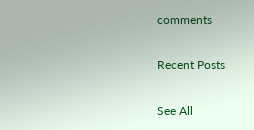comments

Recent Posts

See All